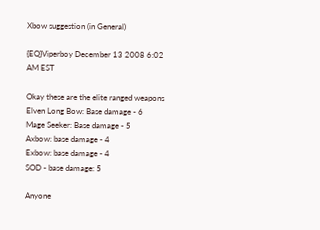Xbow suggestion (in General)

{EQ}Viperboy December 13 2008 6:02 AM EST

Okay these are the elite ranged weapons
Elven Long Bow: Base damage - 6
Mage Seeker: Base damage - 5
Axbow: base damage - 4
Exbow: base damage - 4
SOD - base damage: 5

Anyone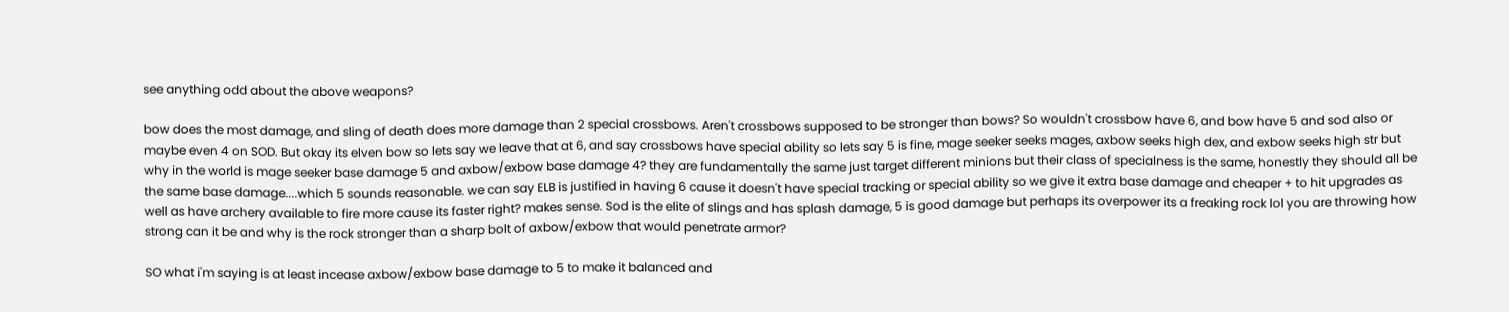see anything odd about the above weapons?

bow does the most damage, and sling of death does more damage than 2 special crossbows. Aren't crossbows supposed to be stronger than bows? So wouldn't crossbow have 6, and bow have 5 and sod also or maybe even 4 on SOD. But okay its elven bow so lets say we leave that at 6, and say crossbows have special ability so lets say 5 is fine, mage seeker seeks mages, axbow seeks high dex, and exbow seeks high str but why in the world is mage seeker base damage 5 and axbow/exbow base damage 4? they are fundamentally the same just target different minions but their class of specialness is the same, honestly they should all be the same base damage....which 5 sounds reasonable. we can say ELB is justified in having 6 cause it doesn't have special tracking or special ability so we give it extra base damage and cheaper + to hit upgrades as well as have archery available to fire more cause its faster right? makes sense. Sod is the elite of slings and has splash damage, 5 is good damage but perhaps its overpower its a freaking rock lol you are throwing how strong can it be and why is the rock stronger than a sharp bolt of axbow/exbow that would penetrate armor?

SO what i'm saying is at least incease axbow/exbow base damage to 5 to make it balanced and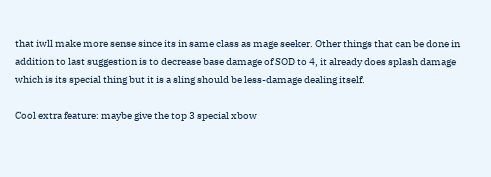that iwll make more sense since its in same class as mage seeker. Other things that can be done in addition to last suggestion is to decrease base damage of SOD to 4, it already does splash damage which is its special thing but it is a sling should be less-damage dealing itself.

Cool extra feature: maybe give the top 3 special xbow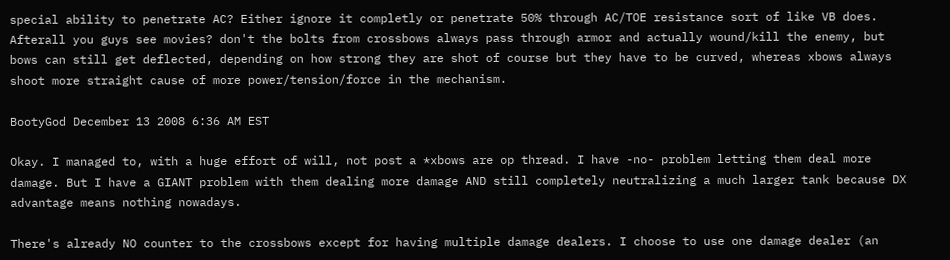special ability to penetrate AC? Either ignore it completly or penetrate 50% through AC/TOE resistance sort of like VB does. Afterall you guys see movies? don't the bolts from crossbows always pass through armor and actually wound/kill the enemy, but bows can still get deflected, depending on how strong they are shot of course but they have to be curved, whereas xbows always shoot more straight cause of more power/tension/force in the mechanism.

BootyGod December 13 2008 6:36 AM EST

Okay. I managed to, with a huge effort of will, not post a *xbows are op thread. I have -no- problem letting them deal more damage. But I have a GIANT problem with them dealing more damage AND still completely neutralizing a much larger tank because DX advantage means nothing nowadays.

There's already NO counter to the crossbows except for having multiple damage dealers. I choose to use one damage dealer (an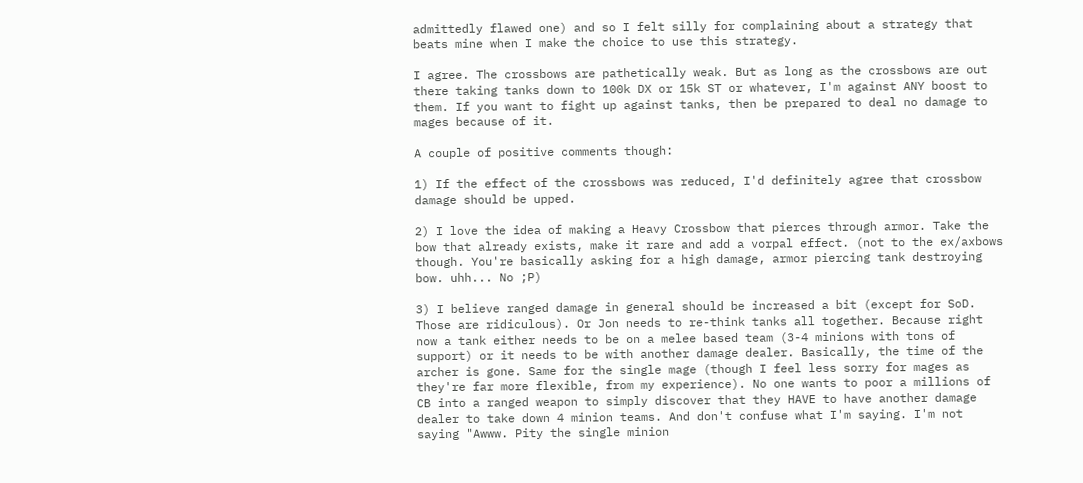admittedly flawed one) and so I felt silly for complaining about a strategy that beats mine when I make the choice to use this strategy.

I agree. The crossbows are pathetically weak. But as long as the crossbows are out there taking tanks down to 100k DX or 15k ST or whatever, I'm against ANY boost to them. If you want to fight up against tanks, then be prepared to deal no damage to mages because of it.

A couple of positive comments though:

1) If the effect of the crossbows was reduced, I'd definitely agree that crossbow damage should be upped.

2) I love the idea of making a Heavy Crossbow that pierces through armor. Take the bow that already exists, make it rare and add a vorpal effect. (not to the ex/axbows though. You're basically asking for a high damage, armor piercing tank destroying bow. uhh... No ;P)

3) I believe ranged damage in general should be increased a bit (except for SoD. Those are ridiculous). Or Jon needs to re-think tanks all together. Because right now a tank either needs to be on a melee based team (3-4 minions with tons of support) or it needs to be with another damage dealer. Basically, the time of the archer is gone. Same for the single mage (though I feel less sorry for mages as they're far more flexible, from my experience). No one wants to poor a millions of CB into a ranged weapon to simply discover that they HAVE to have another damage dealer to take down 4 minion teams. And don't confuse what I'm saying. I'm not saying "Awww. Pity the single minion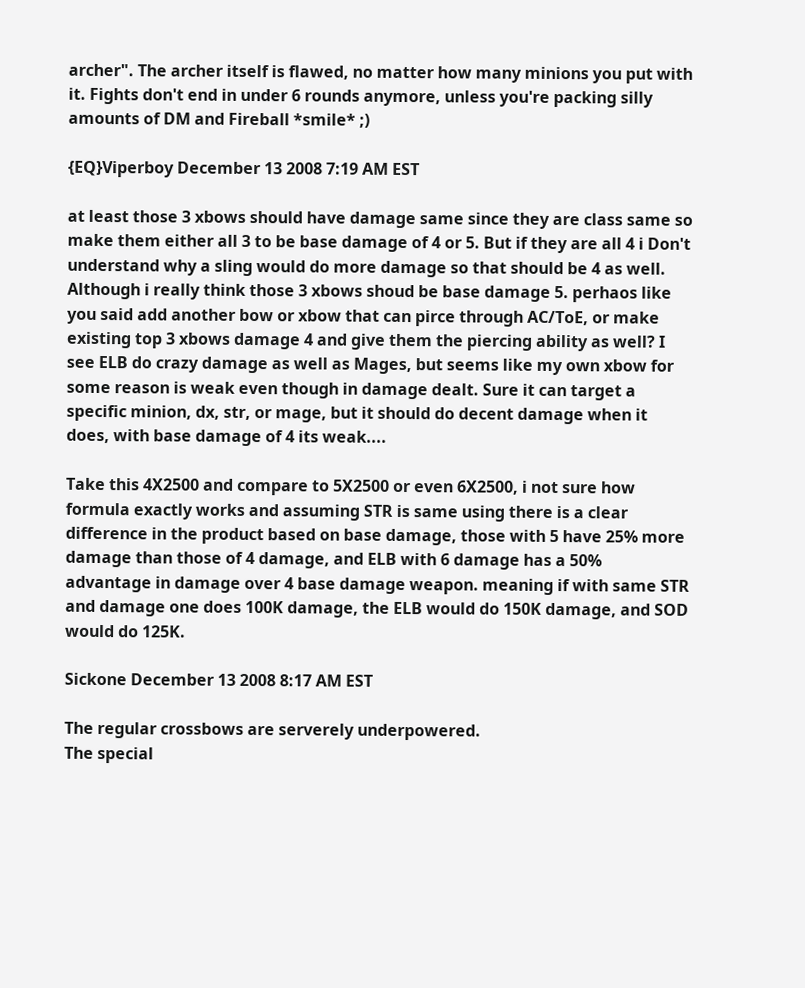archer". The archer itself is flawed, no matter how many minions you put with it. Fights don't end in under 6 rounds anymore, unless you're packing silly amounts of DM and Fireball *smile* ;)

{EQ}Viperboy December 13 2008 7:19 AM EST

at least those 3 xbows should have damage same since they are class same so make them either all 3 to be base damage of 4 or 5. But if they are all 4 i Don't understand why a sling would do more damage so that should be 4 as well. Although i really think those 3 xbows shoud be base damage 5. perhaos like you said add another bow or xbow that can pirce through AC/ToE, or make existing top 3 xbows damage 4 and give them the piercing ability as well? I see ELB do crazy damage as well as Mages, but seems like my own xbow for some reason is weak even though in damage dealt. Sure it can target a specific minion, dx, str, or mage, but it should do decent damage when it does, with base damage of 4 its weak....

Take this 4X2500 and compare to 5X2500 or even 6X2500, i not sure how formula exactly works and assuming STR is same using there is a clear difference in the product based on base damage, those with 5 have 25% more damage than those of 4 damage, and ELB with 6 damage has a 50% advantage in damage over 4 base damage weapon. meaning if with same STR and damage one does 100K damage, the ELB would do 150K damage, and SOD would do 125K.

Sickone December 13 2008 8:17 AM EST

The regular crossbows are serverely underpowered.
The special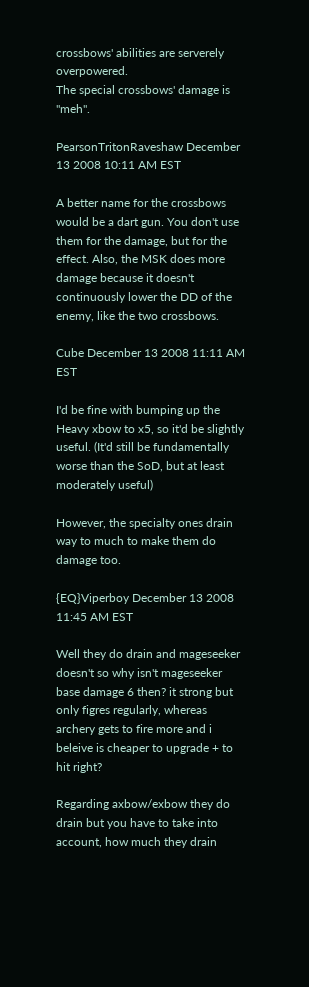crossbows' abilities are serverely overpowered.
The special crossbows' damage is "meh".

PearsonTritonRaveshaw December 13 2008 10:11 AM EST

A better name for the crossbows would be a dart gun. You don't use them for the damage, but for the effect. Also, the MSK does more damage because it doesn't continuously lower the DD of the enemy, like the two crossbows.

Cube December 13 2008 11:11 AM EST

I'd be fine with bumping up the Heavy xbow to x5, so it'd be slightly useful. (It'd still be fundamentally worse than the SoD, but at least moderately useful)

However, the specialty ones drain way to much to make them do damage too.

{EQ}Viperboy December 13 2008 11:45 AM EST

Well they do drain and mageseeker doesn't so why isn't mageseeker base damage 6 then? it strong but only figres regularly, whereas archery gets to fire more and i beleive is cheaper to upgrade + to hit right?

Regarding axbow/exbow they do drain but you have to take into account, how much they drain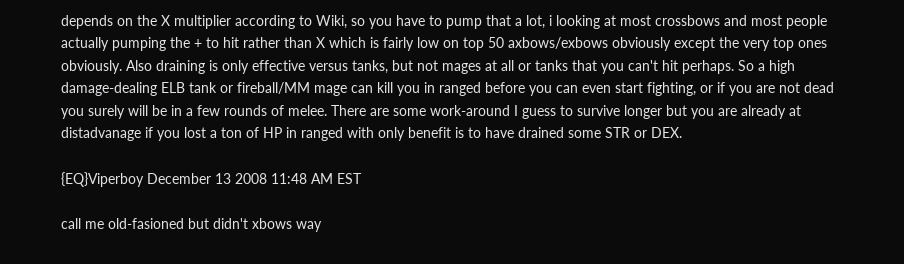depends on the X multiplier according to Wiki, so you have to pump that a lot, i looking at most crossbows and most people actually pumping the + to hit rather than X which is fairly low on top 50 axbows/exbows obviously except the very top ones obviously. Also draining is only effective versus tanks, but not mages at all or tanks that you can't hit perhaps. So a high damage-dealing ELB tank or fireball/MM mage can kill you in ranged before you can even start fighting, or if you are not dead you surely will be in a few rounds of melee. There are some work-around I guess to survive longer but you are already at distadvanage if you lost a ton of HP in ranged with only benefit is to have drained some STR or DEX.

{EQ}Viperboy December 13 2008 11:48 AM EST

call me old-fasioned but didn't xbows way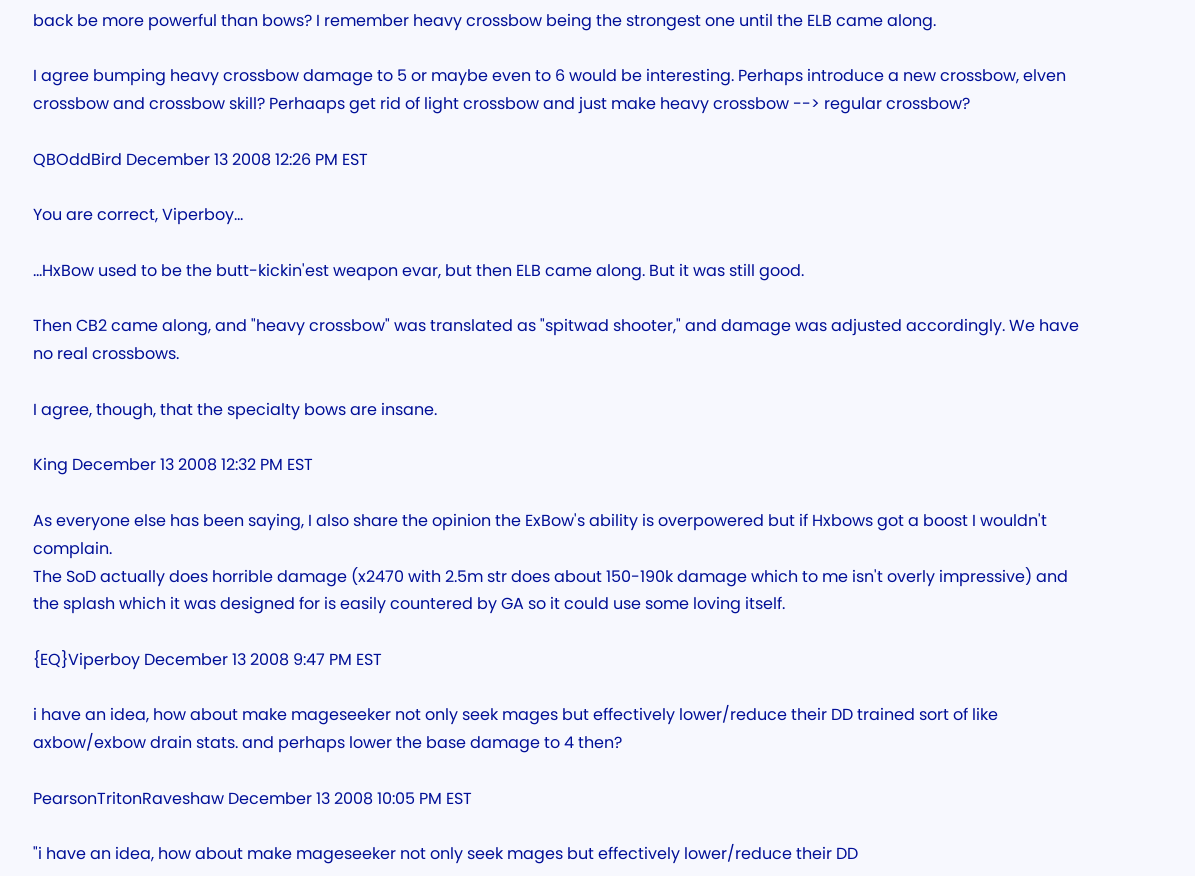back be more powerful than bows? I remember heavy crossbow being the strongest one until the ELB came along.

I agree bumping heavy crossbow damage to 5 or maybe even to 6 would be interesting. Perhaps introduce a new crossbow, elven crossbow and crossbow skill? Perhaaps get rid of light crossbow and just make heavy crossbow --> regular crossbow?

QBOddBird December 13 2008 12:26 PM EST

You are correct, Viperboy...

...HxBow used to be the butt-kickin'est weapon evar, but then ELB came along. But it was still good.

Then CB2 came along, and "heavy crossbow" was translated as "spitwad shooter," and damage was adjusted accordingly. We have no real crossbows.

I agree, though, that the specialty bows are insane.

King December 13 2008 12:32 PM EST

As everyone else has been saying, I also share the opinion the ExBow's ability is overpowered but if Hxbows got a boost I wouldn't complain.
The SoD actually does horrible damage (x2470 with 2.5m str does about 150-190k damage which to me isn't overly impressive) and the splash which it was designed for is easily countered by GA so it could use some loving itself.

{EQ}Viperboy December 13 2008 9:47 PM EST

i have an idea, how about make mageseeker not only seek mages but effectively lower/reduce their DD trained sort of like axbow/exbow drain stats. and perhaps lower the base damage to 4 then?

PearsonTritonRaveshaw December 13 2008 10:05 PM EST

"i have an idea, how about make mageseeker not only seek mages but effectively lower/reduce their DD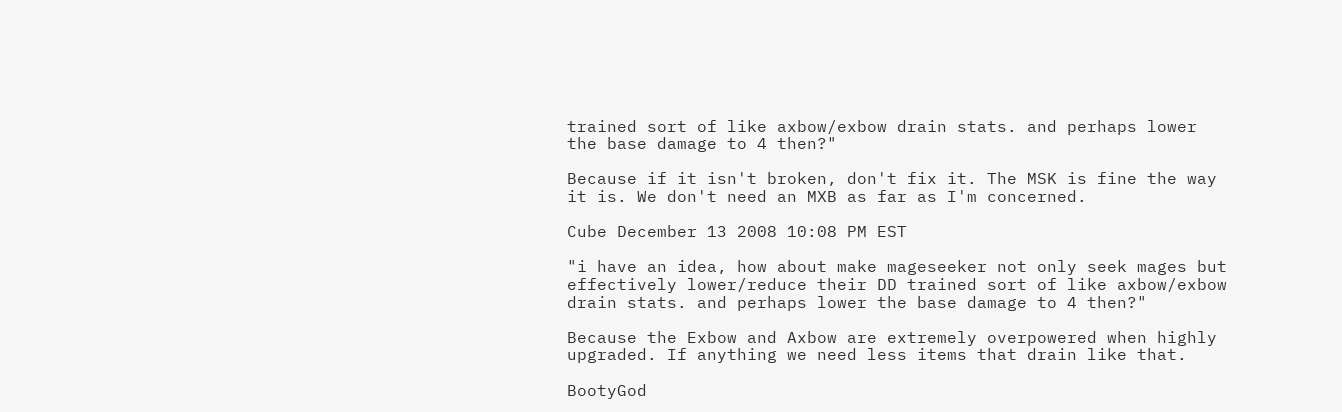trained sort of like axbow/exbow drain stats. and perhaps lower the base damage to 4 then?"

Because if it isn't broken, don't fix it. The MSK is fine the way it is. We don't need an MXB as far as I'm concerned.

Cube December 13 2008 10:08 PM EST

"i have an idea, how about make mageseeker not only seek mages but effectively lower/reduce their DD trained sort of like axbow/exbow drain stats. and perhaps lower the base damage to 4 then?"

Because the Exbow and Axbow are extremely overpowered when highly upgraded. If anything we need less items that drain like that.

BootyGod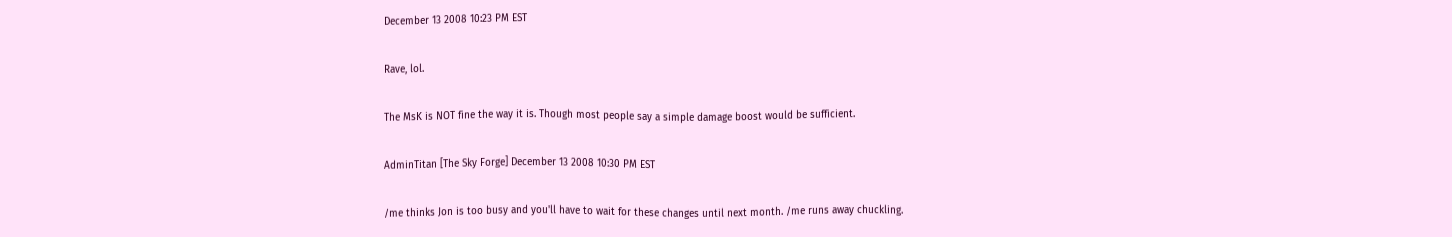December 13 2008 10:23 PM EST

Rave, lol.

The MsK is NOT fine the way it is. Though most people say a simple damage boost would be sufficient.

AdminTitan [The Sky Forge] December 13 2008 10:30 PM EST

/me thinks Jon is too busy and you'll have to wait for these changes until next month. /me runs away chuckling.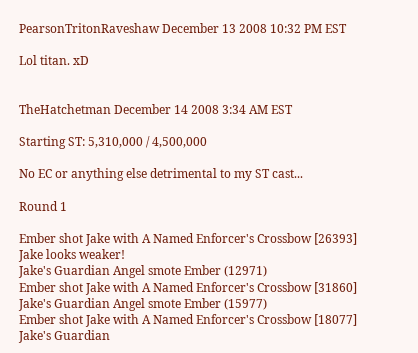PearsonTritonRaveshaw December 13 2008 10:32 PM EST

Lol titan. xD


TheHatchetman December 14 2008 3:34 AM EST

Starting ST: 5,310,000 / 4,500,000

No EC or anything else detrimental to my ST cast...

Round 1

Ember shot Jake with A Named Enforcer's Crossbow [26393]
Jake looks weaker!
Jake's Guardian Angel smote Ember (12971)
Ember shot Jake with A Named Enforcer's Crossbow [31860]
Jake's Guardian Angel smote Ember (15977)
Ember shot Jake with A Named Enforcer's Crossbow [18077]
Jake's Guardian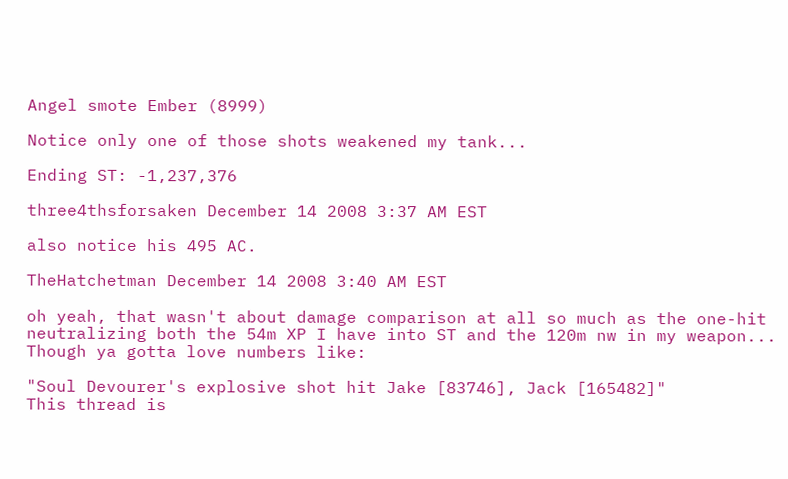Angel smote Ember (8999)

Notice only one of those shots weakened my tank...

Ending ST: -1,237,376

three4thsforsaken December 14 2008 3:37 AM EST

also notice his 495 AC.

TheHatchetman December 14 2008 3:40 AM EST

oh yeah, that wasn't about damage comparison at all so much as the one-hit neutralizing both the 54m XP I have into ST and the 120m nw in my weapon... Though ya gotta love numbers like:

"Soul Devourer's explosive shot hit Jake [83746], Jack [165482]"
This thread is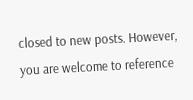closed to new posts. However, you are welcome to reference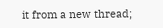it from a new thread;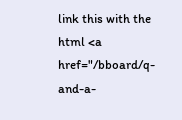link this with the html <a href="/bboard/q-and-a-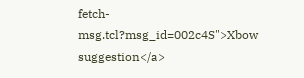fetch-msg.tcl?msg_id=002c4S">Xbow suggestion</a>